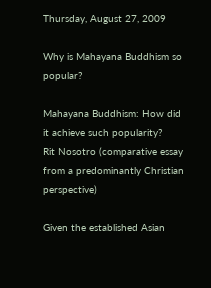Thursday, August 27, 2009

Why is Mahayana Buddhism so popular?

Mahayana Buddhism: How did it achieve such popularity?
Rit Nosotro (comparative essay from a predominantly Christian perspective)

Given the established Asian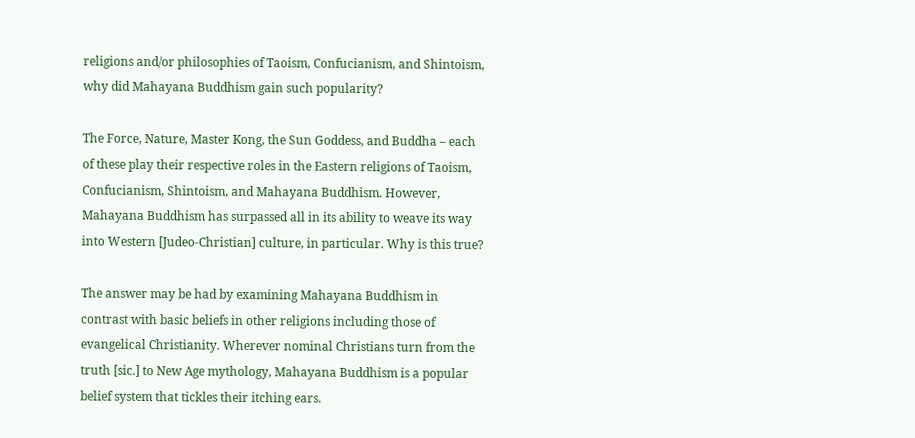religions and/or philosophies of Taoism, Confucianism, and Shintoism, why did Mahayana Buddhism gain such popularity?

The Force, Nature, Master Kong, the Sun Goddess, and Buddha – each of these play their respective roles in the Eastern religions of Taoism, Confucianism, Shintoism, and Mahayana Buddhism. However, Mahayana Buddhism has surpassed all in its ability to weave its way into Western [Judeo-Christian] culture, in particular. Why is this true?

The answer may be had by examining Mahayana Buddhism in contrast with basic beliefs in other religions including those of evangelical Christianity. Wherever nominal Christians turn from the truth [sic.] to New Age mythology, Mahayana Buddhism is a popular belief system that tickles their itching ears.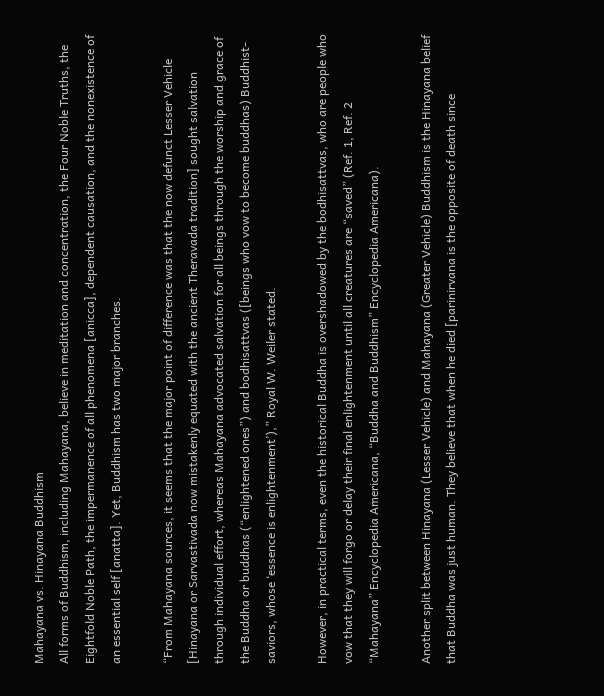Mahayana vs. Hinayana Buddhism
All forms of Buddhism, including Mahayana, believe in meditation and concentration, the Four Noble Truths, the Eightfold Noble Path, the impermanence of all phenomena [anicca], dependent causation, and the nonexistence of an essential self [anatta]. Yet, Buddhism has two major branches.

“From Mahayana sources, it seems that the major point of difference was that the now defunct Lesser Vehicle [Hinayana or Sarvastivada now mistakenly equated with the ancient Theravada tradition] sought salvation through individual effort, whereas Mahayana advocated salvation for all beings through the worship and grace of the Buddha or buddhas (“enlightened ones”) and bodhisattvas ([beings who vow to become buddhas) Buddhist-saviors, whose ‘essence is enlightenment’),” Royal W. Weiler stated.

However, in practical terms, even the historical Buddha is overshadowed by the bodhisattvas, who are people who vow that they will forgo or delay their final enlightenment until all creatures are “saved” (Ref. 1, Ref. 2 “Mahayana” Encyclopedia Americana, “Buddha and Buddhism” Encyclopedia Americana).

Another split between Hinayana (Lesser Vehicle) and Mahayana (Greater Vehicle) Buddhism is the Hinayana belief that Buddha was just human. They believe that when he died [parinirvana is the opposite of death since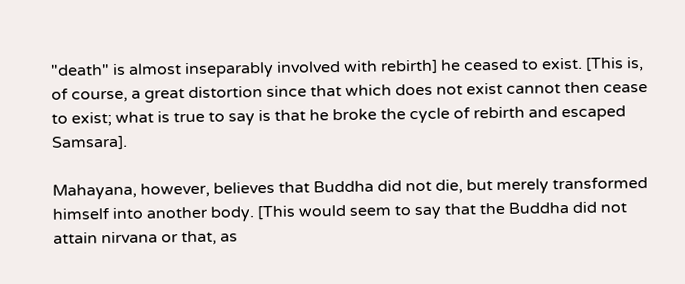"death" is almost inseparably involved with rebirth] he ceased to exist. [This is, of course, a great distortion since that which does not exist cannot then cease to exist; what is true to say is that he broke the cycle of rebirth and escaped Samsara].

Mahayana, however, believes that Buddha did not die, but merely transformed himself into another body. [This would seem to say that the Buddha did not attain nirvana or that, as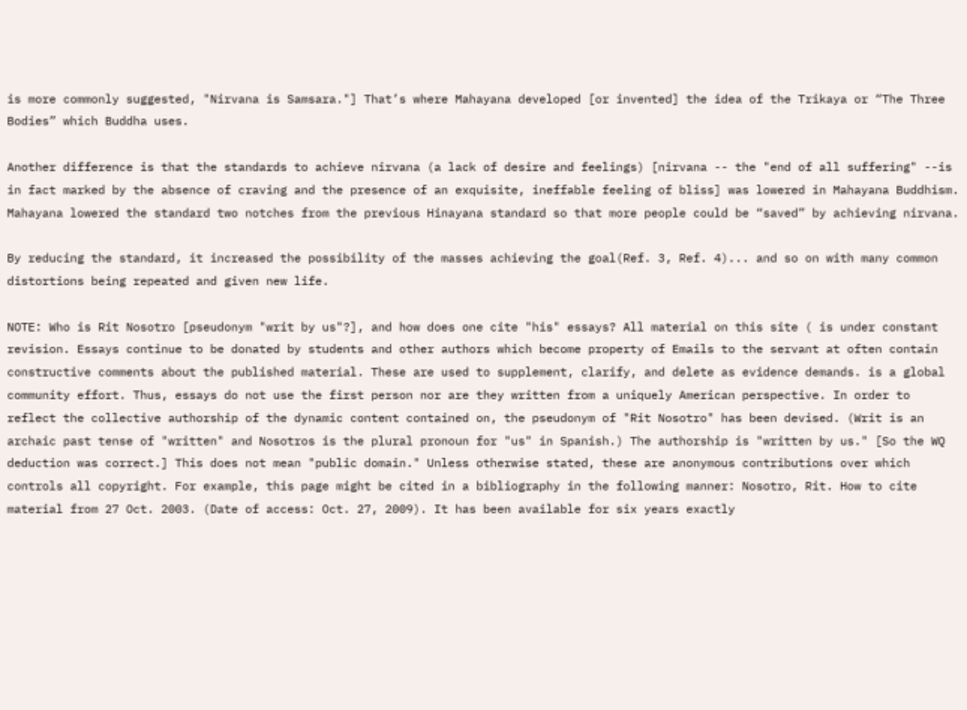is more commonly suggested, "Nirvana is Samsara."] That’s where Mahayana developed [or invented] the idea of the Trikaya or “The Three Bodies” which Buddha uses.

Another difference is that the standards to achieve nirvana (a lack of desire and feelings) [nirvana -- the "end of all suffering" --is in fact marked by the absence of craving and the presence of an exquisite, ineffable feeling of bliss] was lowered in Mahayana Buddhism. Mahayana lowered the standard two notches from the previous Hinayana standard so that more people could be “saved” by achieving nirvana.

By reducing the standard, it increased the possibility of the masses achieving the goal(Ref. 3, Ref. 4)... and so on with many common distortions being repeated and given new life.

NOTE: Who is Rit Nosotro [pseudonym "writ by us"?], and how does one cite "his" essays? All material on this site ( is under constant revision. Essays continue to be donated by students and other authors which become property of Emails to the servant at often contain constructive comments about the published material. These are used to supplement, clarify, and delete as evidence demands. is a global community effort. Thus, essays do not use the first person nor are they written from a uniquely American perspective. In order to reflect the collective authorship of the dynamic content contained on, the pseudonym of "Rit Nosotro" has been devised. (Writ is an archaic past tense of "written" and Nosotros is the plural pronoun for "us" in Spanish.) The authorship is "written by us." [So the WQ deduction was correct.] This does not mean "public domain." Unless otherwise stated, these are anonymous contributions over which controls all copyright. For example, this page might be cited in a bibliography in the following manner: Nosotro, Rit. How to cite material from 27 Oct. 2003. (Date of access: Oct. 27, 2009). It has been available for six years exactly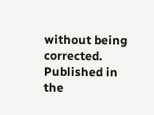without being corrected. Published in the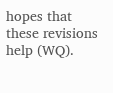hopes that these revisions help (WQ).